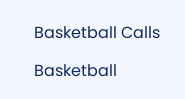Basketball Calls

Basketball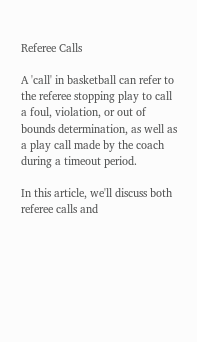Referee Calls

A 'call' in basketball can refer to the referee stopping play to call a foul, violation, or out of bounds determination, as well as a play call made by the coach during a timeout period.

In this article, we'll discuss both referee calls and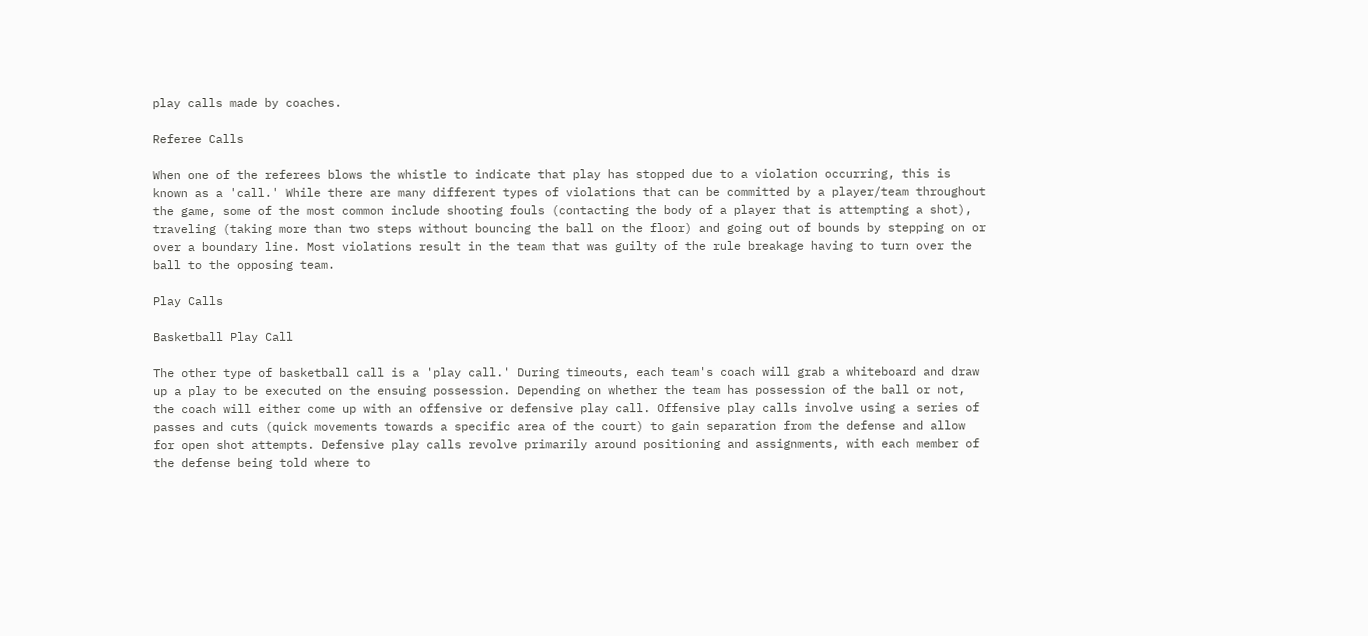play calls made by coaches.

Referee Calls

When one of the referees blows the whistle to indicate that play has stopped due to a violation occurring, this is known as a 'call.' While there are many different types of violations that can be committed by a player/team throughout the game, some of the most common include shooting fouls (contacting the body of a player that is attempting a shot), traveling (taking more than two steps without bouncing the ball on the floor) and going out of bounds by stepping on or over a boundary line. Most violations result in the team that was guilty of the rule breakage having to turn over the ball to the opposing team.

Play Calls

Basketball Play Call

The other type of basketball call is a 'play call.' During timeouts, each team's coach will grab a whiteboard and draw up a play to be executed on the ensuing possession. Depending on whether the team has possession of the ball or not, the coach will either come up with an offensive or defensive play call. Offensive play calls involve using a series of passes and cuts (quick movements towards a specific area of the court) to gain separation from the defense and allow for open shot attempts. Defensive play calls revolve primarily around positioning and assignments, with each member of the defense being told where to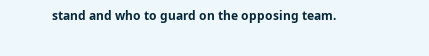stand and who to guard on the opposing team.